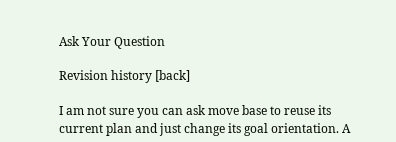Ask Your Question

Revision history [back]

I am not sure you can ask move base to reuse its current plan and just change its goal orientation. A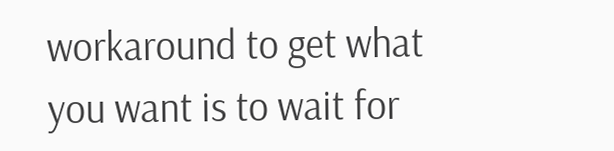workaround to get what you want is to wait for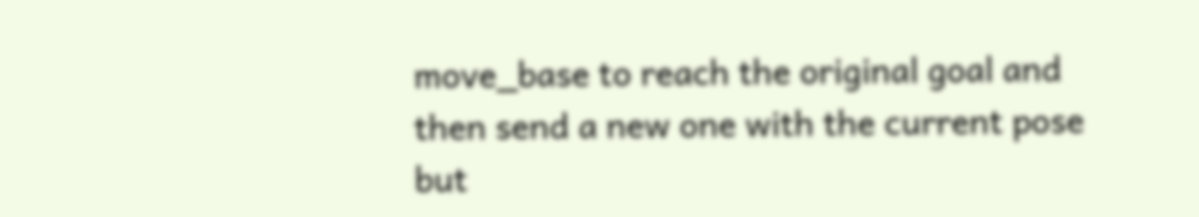move_base to reach the original goal and then send a new one with the current pose but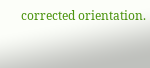corrected orientation.